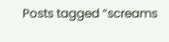Posts tagged “screams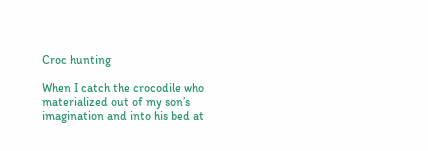Croc hunting

When I catch the crocodile who materialized out of my son’s imagination and into his bed at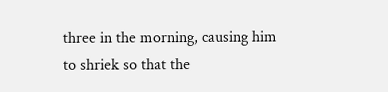three in the morning, causing him to shriek so that the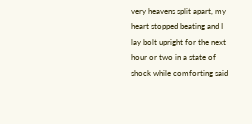very heavens split apart, my heart stopped beating and I lay bolt upright for the next hour or two in a state of shock while comforting said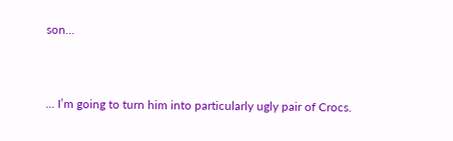son…


… I’m going to turn him into particularly ugly pair of Crocs.